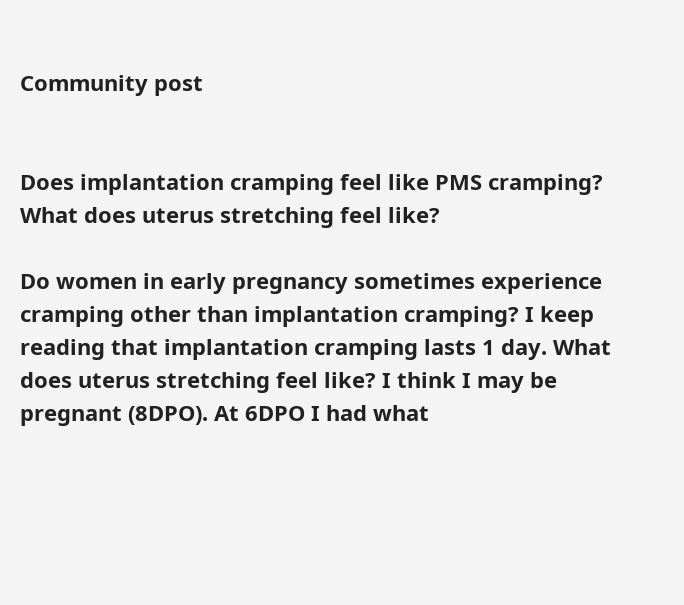Community post


Does implantation cramping feel like PMS cramping? What does uterus stretching feel like?

Do women in early pregnancy sometimes experience cramping other than implantation cramping? I keep reading that implantation cramping lasts 1 day. What does uterus stretching feel like? I think I may be pregnant (8DPO). At 6DPO I had what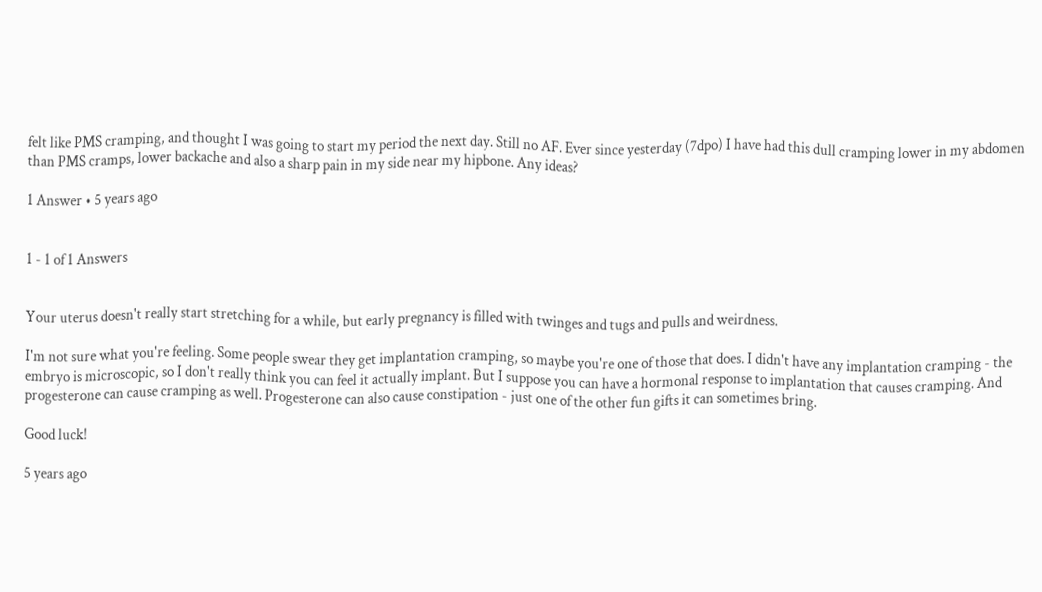felt like PMS cramping, and thought I was going to start my period the next day. Still no AF. Ever since yesterday (7dpo) I have had this dull cramping lower in my abdomen than PMS cramps, lower backache and also a sharp pain in my side near my hipbone. Any ideas?

1 Answer • 5 years ago


1 - 1 of 1 Answers


Your uterus doesn't really start stretching for a while, but early pregnancy is filled with twinges and tugs and pulls and weirdness.

I'm not sure what you're feeling. Some people swear they get implantation cramping, so maybe you're one of those that does. I didn't have any implantation cramping - the embryo is microscopic, so I don't really think you can feel it actually implant. But I suppose you can have a hormonal response to implantation that causes cramping. And progesterone can cause cramping as well. Progesterone can also cause constipation - just one of the other fun gifts it can sometimes bring.

Good luck!

5 years ago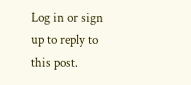Log in or sign up to reply to this post.